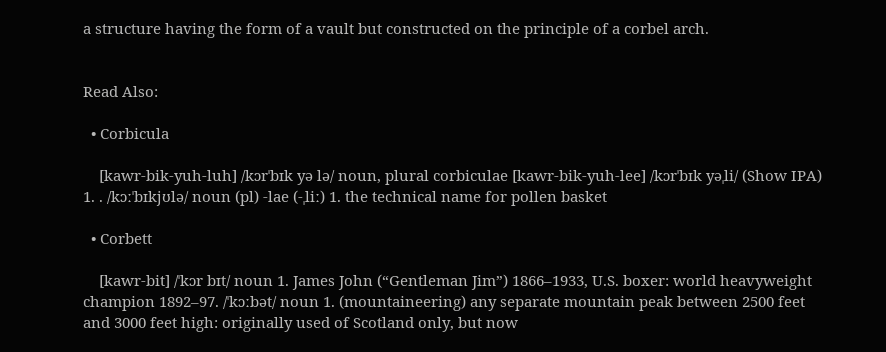a structure having the form of a vault but constructed on the principle of a corbel arch.


Read Also:

  • Corbicula

    [kawr-bik-yuh-luh] /kɔrˈbɪk yə lə/ noun, plural corbiculae [kawr-bik-yuh-lee] /kɔrˈbɪk yəˌli/ (Show IPA) 1. . /kɔːˈbɪkjʊlə/ noun (pl) -lae (-ˌliː) 1. the technical name for pollen basket

  • Corbett

    [kawr-bit] /ˈkɔr bɪt/ noun 1. James John (“Gentleman Jim”) 1866–1933, U.S. boxer: world heavyweight champion 1892–97. /ˈkɔːbət/ noun 1. (mountaineering) any separate mountain peak between 2500 feet and 3000 feet high: originally used of Scotland only, but now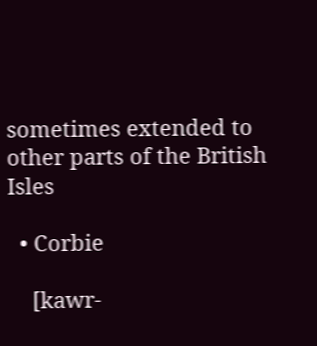sometimes extended to other parts of the British Isles

  • Corbie

    [kawr-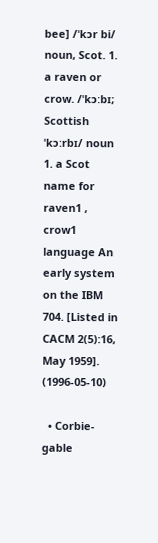bee] /ˈkɔr bi/ noun, Scot. 1. a raven or crow. /ˈkɔːbɪ; Scottish ˈkɔːrbɪ/ noun 1. a Scot name for raven1 , crow1 language An early system on the IBM 704. [Listed in CACM 2(5):16, May 1959]. (1996-05-10)

  • Corbie-gable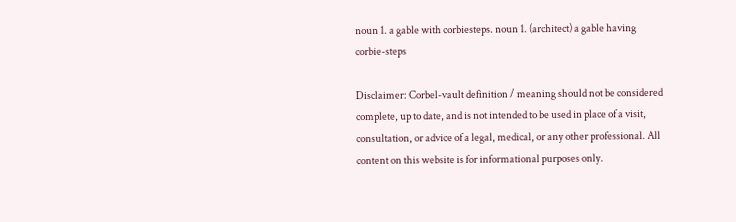noun 1. a gable with corbiesteps. noun 1. (architect) a gable having corbie-steps

Disclaimer: Corbel-vault definition / meaning should not be considered complete, up to date, and is not intended to be used in place of a visit, consultation, or advice of a legal, medical, or any other professional. All content on this website is for informational purposes only.